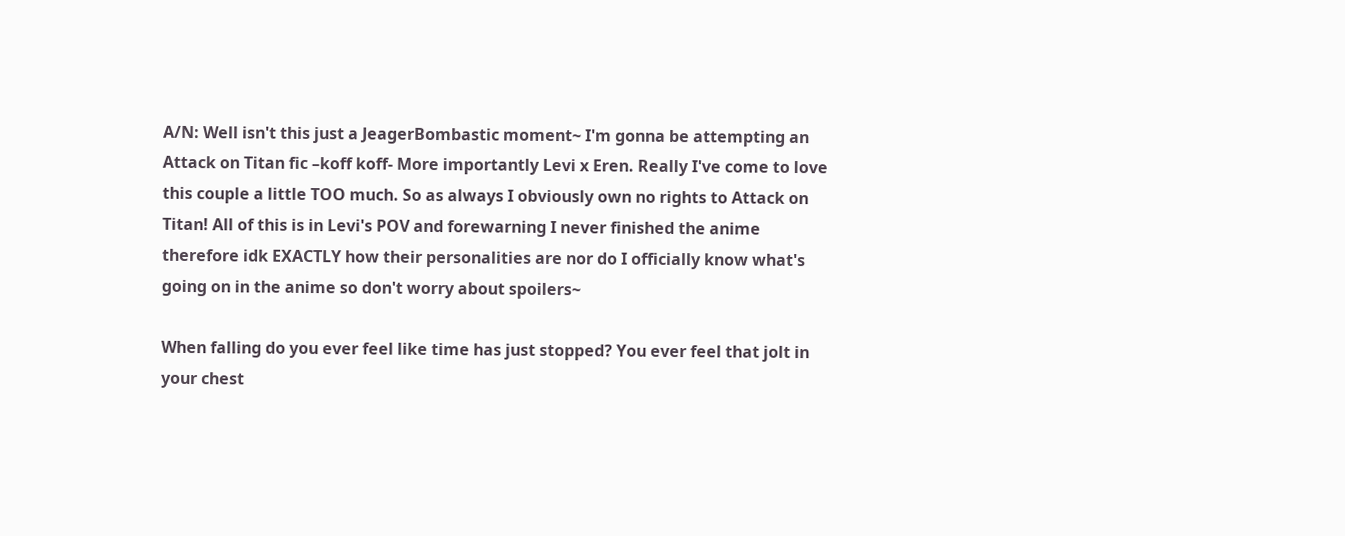A/N: Well isn't this just a JeagerBombastic moment~ I'm gonna be attempting an Attack on Titan fic –koff koff- More importantly Levi x Eren. Really I've come to love this couple a little TOO much. So as always I obviously own no rights to Attack on Titan! All of this is in Levi's POV and forewarning I never finished the anime therefore idk EXACTLY how their personalities are nor do I officially know what's going on in the anime so don't worry about spoilers~

When falling do you ever feel like time has just stopped? You ever feel that jolt in your chest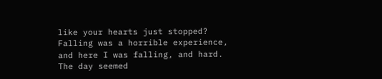like your hearts just stopped? Falling was a horrible experience, and here I was falling, and hard. The day seemed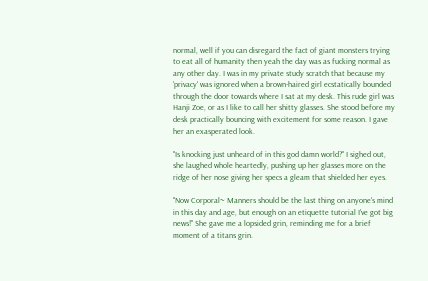normal, well if you can disregard the fact of giant monsters trying to eat all of humanity then yeah the day was as fucking normal as any other day. I was in my private study scratch that because my 'privacy' was ignored when a brown-haired girl ecstatically bounded through the door towards where I sat at my desk. This rude girl was Hanji Zoe, or as I like to call her shitty glasses. She stood before my desk practically bouncing with excitement for some reason. I gave her an exasperated look.

"Is knocking just unheard of in this god damn world?" I sighed out, she laughed whole heartedly, pushing up her glasses more on the ridge of her nose giving her specs a gleam that shielded her eyes.

"Now Corporal~ Manners should be the last thing on anyone's mind in this day and age, but enough on an etiquette tutorial I've got big news!" She gave me a lopsided grin, reminding me for a brief moment of a titans grin.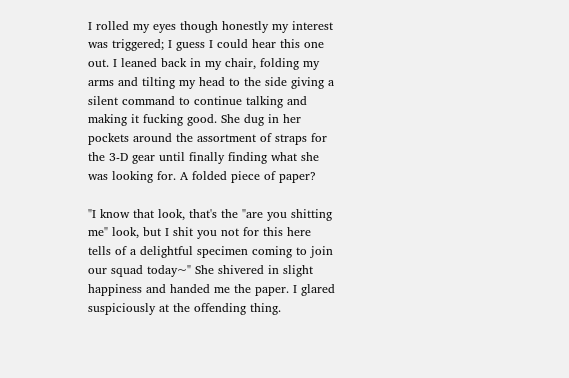I rolled my eyes though honestly my interest was triggered; I guess I could hear this one out. I leaned back in my chair, folding my arms and tilting my head to the side giving a silent command to continue talking and making it fucking good. She dug in her pockets around the assortment of straps for the 3-D gear until finally finding what she was looking for. A folded piece of paper?

"I know that look, that's the "are you shitting me" look, but I shit you not for this here tells of a delightful specimen coming to join our squad today~" She shivered in slight happiness and handed me the paper. I glared suspiciously at the offending thing.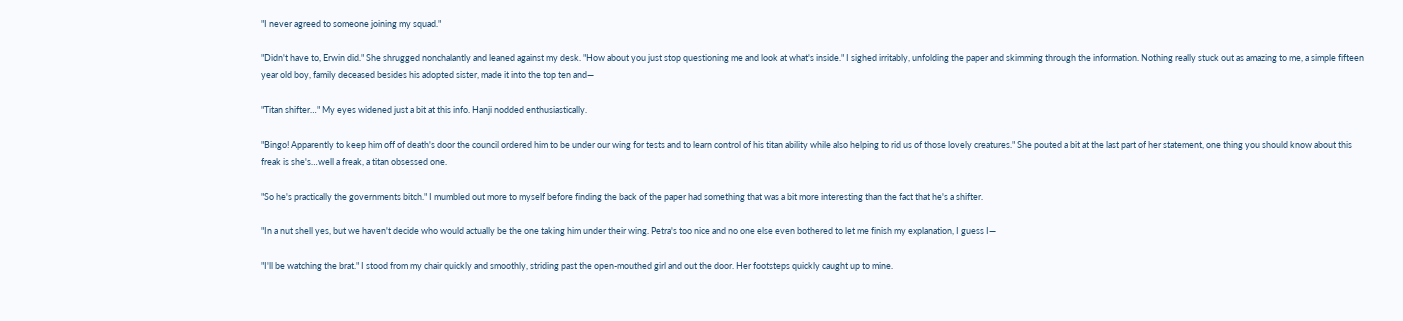"I never agreed to someone joining my squad."

"Didn't have to, Erwin did." She shrugged nonchalantly and leaned against my desk. "How about you just stop questioning me and look at what's inside." I sighed irritably, unfolding the paper and skimming through the information. Nothing really stuck out as amazing to me, a simple fifteen year old boy, family deceased besides his adopted sister, made it into the top ten and—

"Titan shifter…" My eyes widened just a bit at this info. Hanji nodded enthusiastically.

"Bingo! Apparently to keep him off of death's door the council ordered him to be under our wing for tests and to learn control of his titan ability while also helping to rid us of those lovely creatures." She pouted a bit at the last part of her statement, one thing you should know about this freak is she's…well a freak, a titan obsessed one.

"So he's practically the governments bitch." I mumbled out more to myself before finding the back of the paper had something that was a bit more interesting than the fact that he's a shifter.

"In a nut shell yes, but we haven't decide who would actually be the one taking him under their wing. Petra's too nice and no one else even bothered to let me finish my explanation, I guess I—

"I'll be watching the brat." I stood from my chair quickly and smoothly, striding past the open-mouthed girl and out the door. Her footsteps quickly caught up to mine.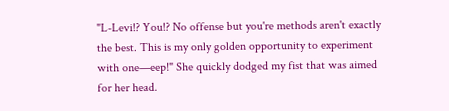"L-Levi!? You!? No offense but you're methods aren't exactly the best. This is my only golden opportunity to experiment with one—eep!" She quickly dodged my fist that was aimed for her head.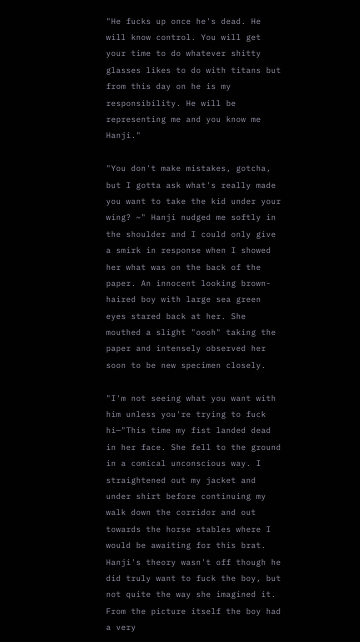"He fucks up once he's dead. He will know control. You will get your time to do whatever shitty glasses likes to do with titans but from this day on he is my responsibility. He will be representing me and you know me Hanji."

"You don't make mistakes, gotcha, but I gotta ask what's really made you want to take the kid under your wing? ~" Hanji nudged me softly in the shoulder and I could only give a smirk in response when I showed her what was on the back of the paper. An innocent looking brown-haired boy with large sea green eyes stared back at her. She mouthed a slight "oooh" taking the paper and intensely observed her soon to be new specimen closely.

"I'm not seeing what you want with him unless you're trying to fuck hi—"This time my fist landed dead in her face. She fell to the ground in a comical unconscious way. I straightened out my jacket and under shirt before continuing my walk down the corridor and out towards the horse stables where I would be awaiting for this brat. Hanji's theory wasn't off though he did truly want to fuck the boy, but not quite the way she imagined it. From the picture itself the boy had a very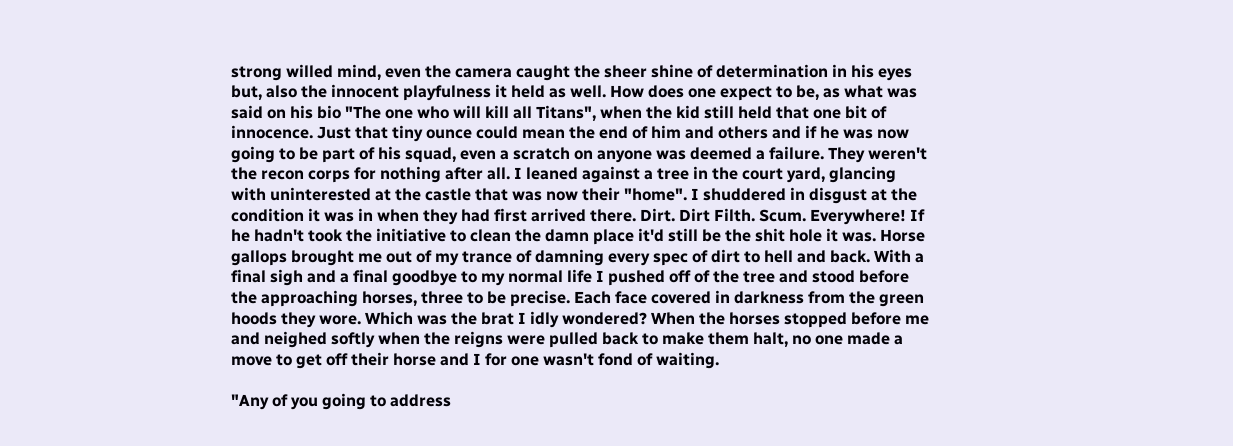strong willed mind, even the camera caught the sheer shine of determination in his eyes but, also the innocent playfulness it held as well. How does one expect to be, as what was said on his bio "The one who will kill all Titans", when the kid still held that one bit of innocence. Just that tiny ounce could mean the end of him and others and if he was now going to be part of his squad, even a scratch on anyone was deemed a failure. They weren't the recon corps for nothing after all. I leaned against a tree in the court yard, glancing with uninterested at the castle that was now their "home". I shuddered in disgust at the condition it was in when they had first arrived there. Dirt. Dirt Filth. Scum. Everywhere! If he hadn't took the initiative to clean the damn place it'd still be the shit hole it was. Horse gallops brought me out of my trance of damning every spec of dirt to hell and back. With a final sigh and a final goodbye to my normal life I pushed off of the tree and stood before the approaching horses, three to be precise. Each face covered in darkness from the green hoods they wore. Which was the brat I idly wondered? When the horses stopped before me and neighed softly when the reigns were pulled back to make them halt, no one made a move to get off their horse and I for one wasn't fond of waiting.

"Any of you going to address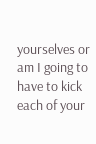yourselves or am I going to have to kick each of your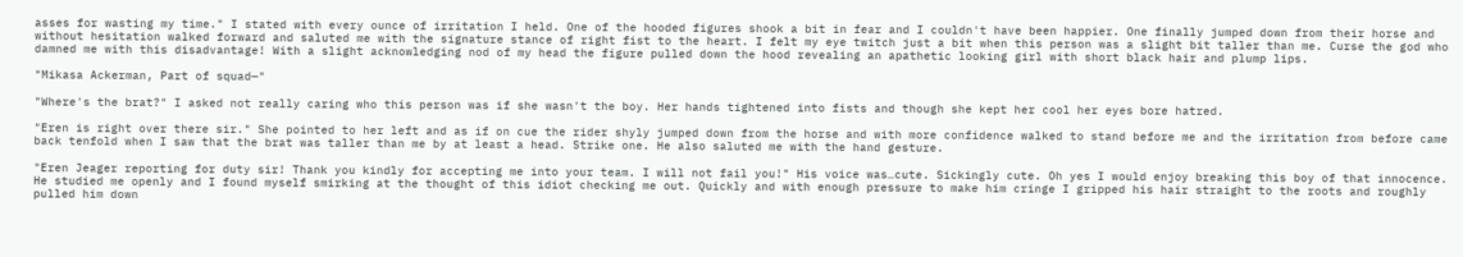asses for wasting my time." I stated with every ounce of irritation I held. One of the hooded figures shook a bit in fear and I couldn't have been happier. One finally jumped down from their horse and without hesitation walked forward and saluted me with the signature stance of right fist to the heart. I felt my eye twitch just a bit when this person was a slight bit taller than me. Curse the god who damned me with this disadvantage! With a slight acknowledging nod of my head the figure pulled down the hood revealing an apathetic looking girl with short black hair and plump lips.

"Mikasa Ackerman, Part of squad—"

"Where's the brat?" I asked not really caring who this person was if she wasn't the boy. Her hands tightened into fists and though she kept her cool her eyes bore hatred.

"Eren is right over there sir." She pointed to her left and as if on cue the rider shyly jumped down from the horse and with more confidence walked to stand before me and the irritation from before came back tenfold when I saw that the brat was taller than me by at least a head. Strike one. He also saluted me with the hand gesture.

"Eren Jeager reporting for duty sir! Thank you kindly for accepting me into your team. I will not fail you!" His voice was…cute. Sickingly cute. Oh yes I would enjoy breaking this boy of that innocence. He studied me openly and I found myself smirking at the thought of this idiot checking me out. Quickly and with enough pressure to make him cringe I gripped his hair straight to the roots and roughly pulled him down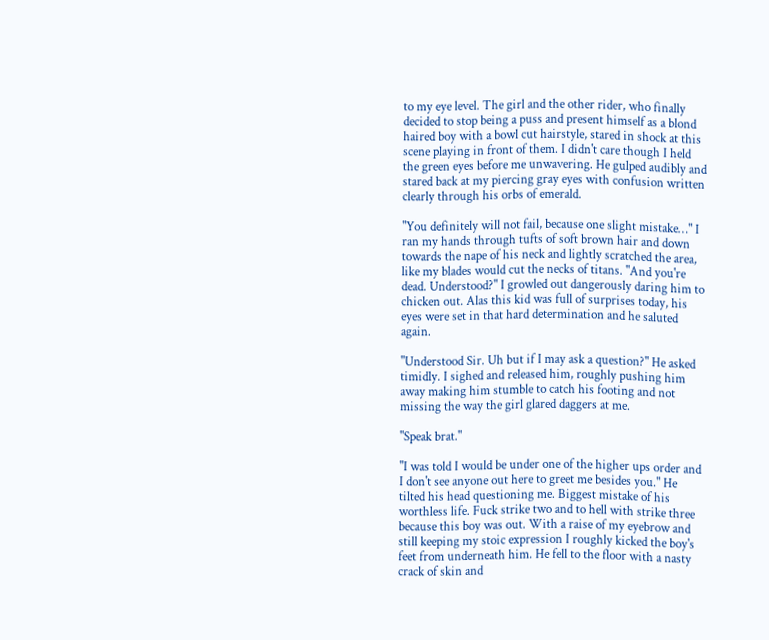to my eye level. The girl and the other rider, who finally decided to stop being a puss and present himself as a blond haired boy with a bowl cut hairstyle, stared in shock at this scene playing in front of them. I didn't care though I held the green eyes before me unwavering. He gulped audibly and stared back at my piercing gray eyes with confusion written clearly through his orbs of emerald.

"You definitely will not fail, because one slight mistake…" I ran my hands through tufts of soft brown hair and down towards the nape of his neck and lightly scratched the area, like my blades would cut the necks of titans. "And you're dead. Understood?" I growled out dangerously daring him to chicken out. Alas this kid was full of surprises today, his eyes were set in that hard determination and he saluted again.

"Understood Sir. Uh but if I may ask a question?" He asked timidly. I sighed and released him, roughly pushing him away making him stumble to catch his footing and not missing the way the girl glared daggers at me.

"Speak brat."

"I was told I would be under one of the higher ups order and I don't see anyone out here to greet me besides you." He tilted his head questioning me. Biggest mistake of his worthless life. Fuck strike two and to hell with strike three because this boy was out. With a raise of my eyebrow and still keeping my stoic expression I roughly kicked the boy's feet from underneath him. He fell to the floor with a nasty crack of skin and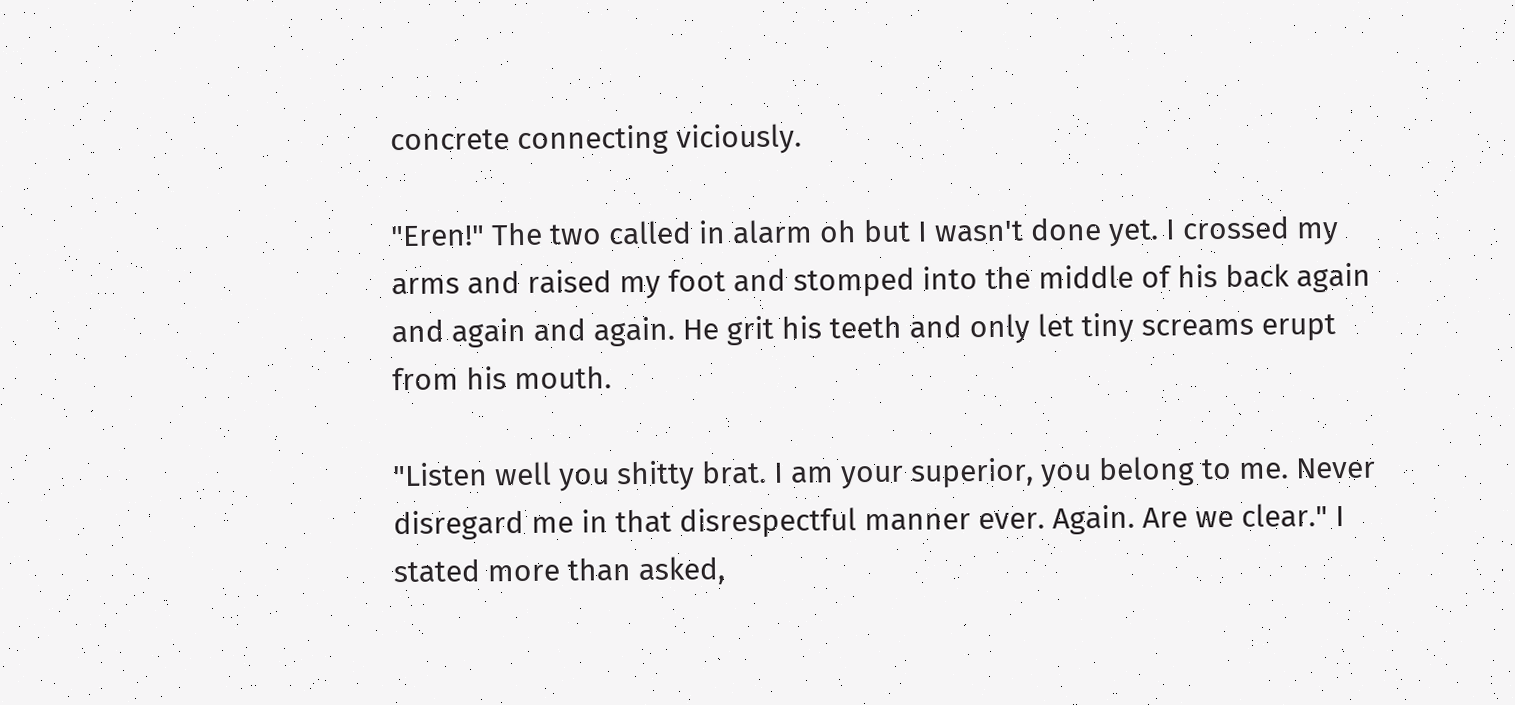concrete connecting viciously.

"Eren!" The two called in alarm oh but I wasn't done yet. I crossed my arms and raised my foot and stomped into the middle of his back again and again and again. He grit his teeth and only let tiny screams erupt from his mouth.

"Listen well you shitty brat. I am your superior, you belong to me. Never disregard me in that disrespectful manner ever. Again. Are we clear." I stated more than asked,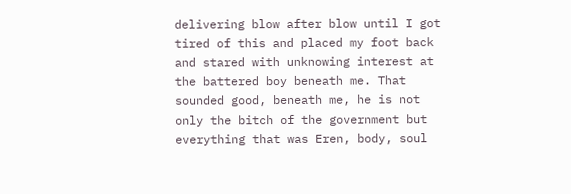delivering blow after blow until I got tired of this and placed my foot back and stared with unknowing interest at the battered boy beneath me. That sounded good, beneath me, he is not only the bitch of the government but everything that was Eren, body, soul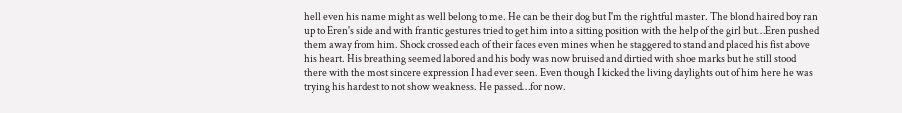hell even his name might as well belong to me. He can be their dog but I'm the rightful master. The blond haired boy ran up to Eren's side and with frantic gestures tried to get him into a sitting position with the help of the girl but…Eren pushed them away from him. Shock crossed each of their faces even mines when he staggered to stand and placed his fist above his heart. His breathing seemed labored and his body was now bruised and dirtied with shoe marks but he still stood there with the most sincere expression I had ever seen. Even though I kicked the living daylights out of him here he was trying his hardest to not show weakness. He passed…for now.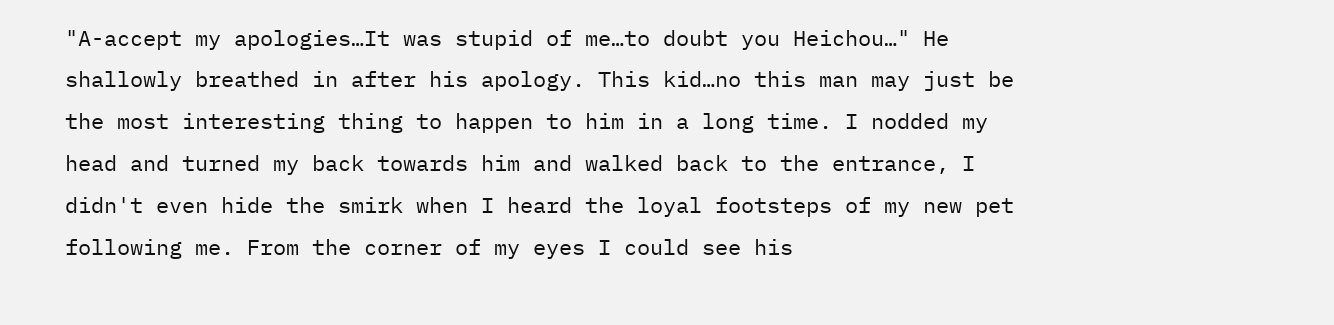"A-accept my apologies…It was stupid of me…to doubt you Heichou…" He shallowly breathed in after his apology. This kid…no this man may just be the most interesting thing to happen to him in a long time. I nodded my head and turned my back towards him and walked back to the entrance, I didn't even hide the smirk when I heard the loyal footsteps of my new pet following me. From the corner of my eyes I could see his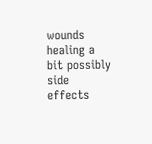wounds healing a bit possibly side effects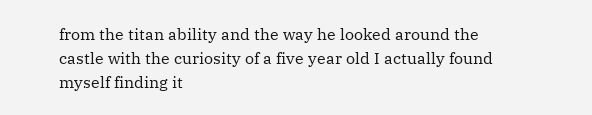from the titan ability and the way he looked around the castle with the curiosity of a five year old I actually found myself finding it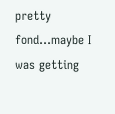pretty fond…maybe I was getting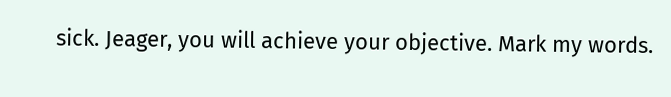sick. Jeager, you will achieve your objective. Mark my words.